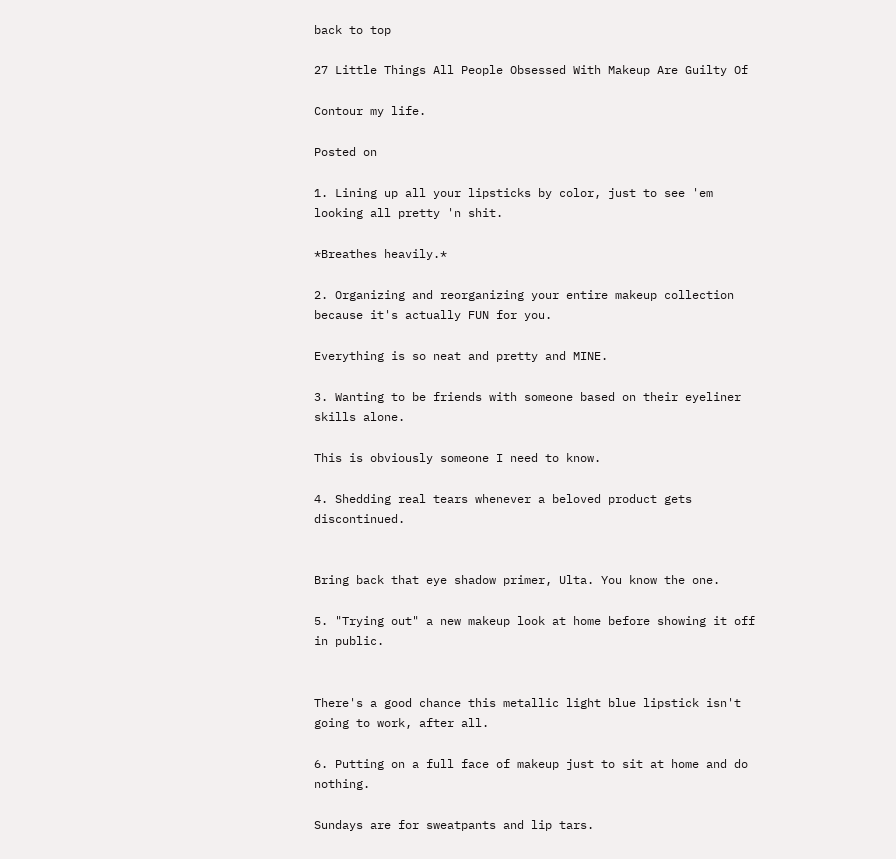back to top

27 Little Things All People Obsessed With Makeup Are Guilty Of

Contour my life.

Posted on

1. Lining up all your lipsticks by color, just to see 'em looking all pretty 'n shit.

*Breathes heavily.*

2. Organizing and reorganizing your entire makeup collection because it's actually FUN for you.

Everything is so neat and pretty and MINE.

3. Wanting to be friends with someone based on their eyeliner skills alone.

This is obviously someone I need to know.

4. Shedding real tears whenever a beloved product gets discontinued.


Bring back that eye shadow primer, Ulta. You know the one.

5. "Trying out" a new makeup look at home before showing it off in public.


There's a good chance this metallic light blue lipstick isn't going to work, after all.

6. Putting on a full face of makeup just to sit at home and do nothing.

Sundays are for sweatpants and lip tars.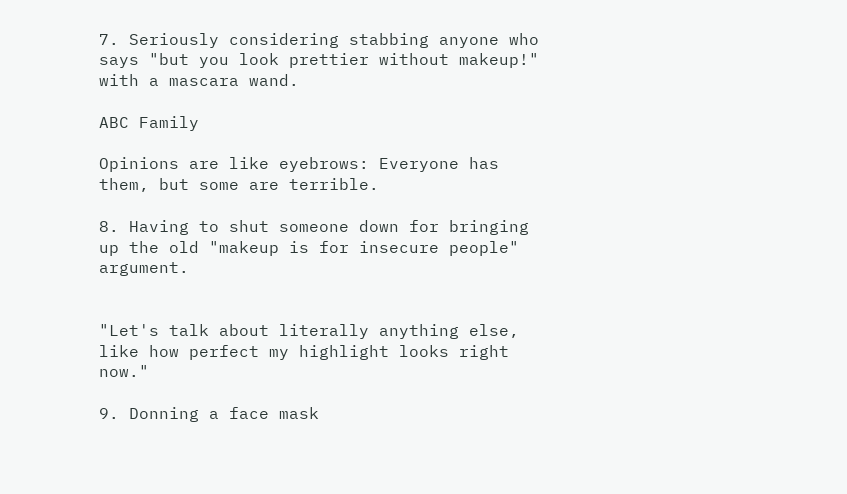7. Seriously considering stabbing anyone who says "but you look prettier without makeup!" with a mascara wand.

ABC Family

Opinions are like eyebrows: Everyone has them, but some are terrible.

8. Having to shut someone down for bringing up the old "makeup is for insecure people" argument.


"Let's talk about literally anything else, like how perfect my highlight looks right now."

9. Donning a face mask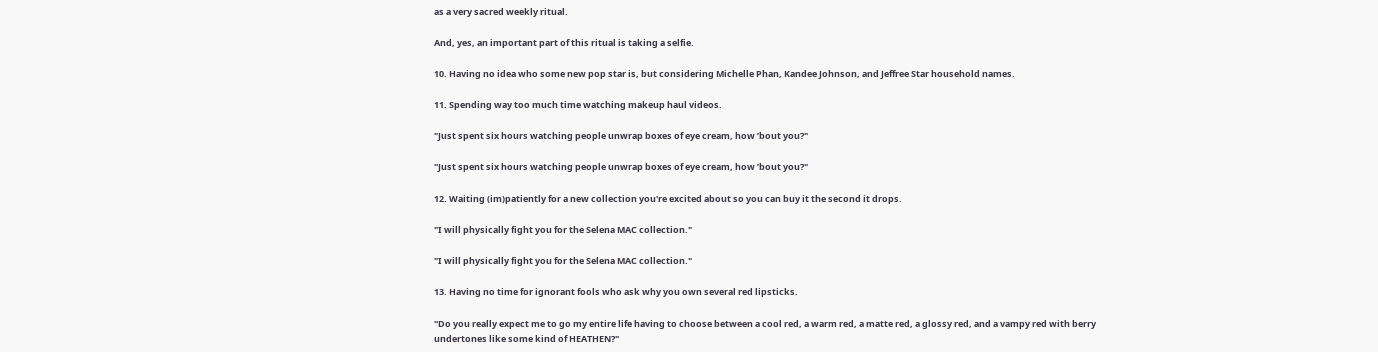as a very sacred weekly ritual.

And, yes, an important part of this ritual is taking a selfie.

10. Having no idea who some new pop star is, but considering Michelle Phan, Kandee Johnson, and Jeffree Star household names.

11. Spending way too much time watching makeup haul videos.

"Just spent six hours watching people unwrap boxes of eye cream, how ’bout you?"

"Just spent six hours watching people unwrap boxes of eye cream, how ’bout you?"

12. Waiting (im)patiently for a new collection you're excited about so you can buy it the second it drops.

"I will physically fight you for the Selena MAC collection."

"I will physically fight you for the Selena MAC collection."

13. Having no time for ignorant fools who ask why you own several red lipsticks.

"Do you really expect me to go my entire life having to choose between a cool red, a warm red, a matte red, a glossy red, and a vampy red with berry undertones like some kind of HEATHEN?"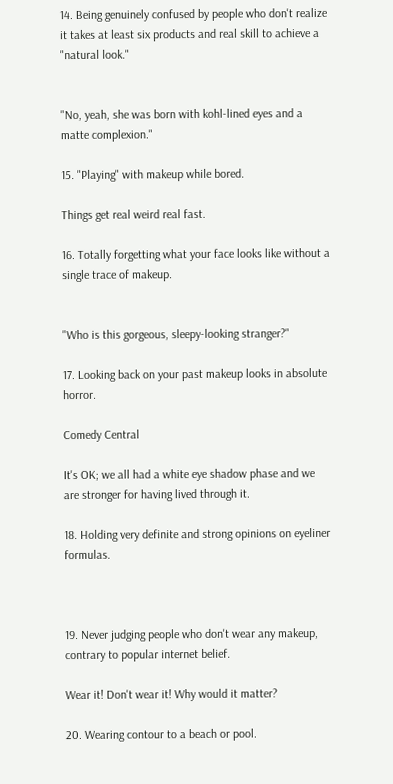14. Being genuinely confused by people who don't realize it takes at least six products and real skill to achieve a "natural look."


"No, yeah, she was born with kohl-lined eyes and a matte complexion."

15. "Playing" with makeup while bored.

Things get real weird real fast.

16. Totally forgetting what your face looks like without a single trace of makeup.


"Who is this gorgeous, sleepy-looking stranger?"

17. Looking back on your past makeup looks in absolute horror.

Comedy Central

It's OK; we all had a white eye shadow phase and we are stronger for having lived through it.

18. Holding very definite and strong opinions on eyeliner formulas.



19. Never judging people who don't wear any makeup, contrary to popular internet belief.

Wear it! Don't wear it! Why would it matter?

20. Wearing contour to a beach or pool.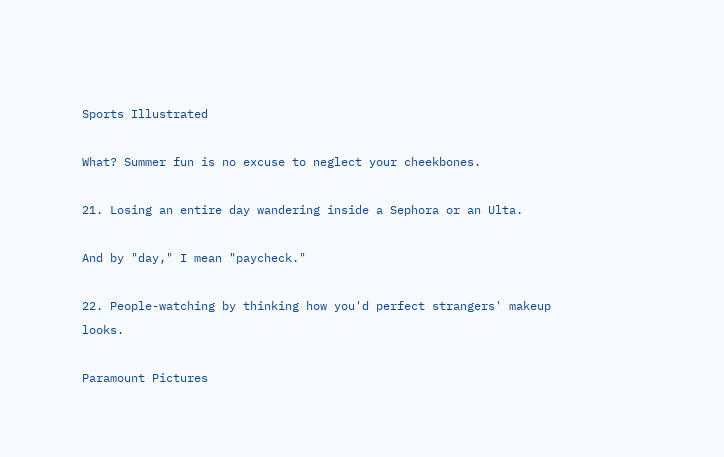Sports Illustrated

What? Summer fun is no excuse to neglect your cheekbones.

21. Losing an entire day wandering inside a Sephora or an Ulta.

And by "day," I mean "paycheck."

22. People-watching by thinking how you'd perfect strangers' makeup looks.

Paramount Pictures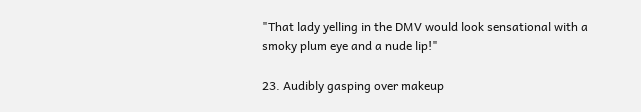"That lady yelling in the DMV would look sensational with a smoky plum eye and a nude lip!"

23. Audibly gasping over makeup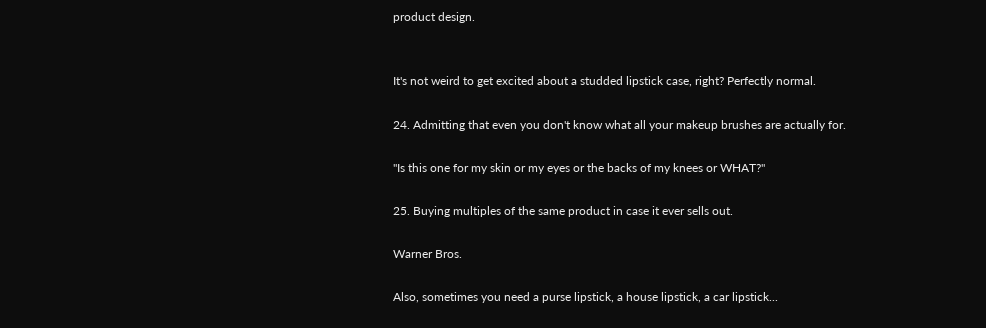product design.


It's not weird to get excited about a studded lipstick case, right? Perfectly normal.

24. Admitting that even you don't know what all your makeup brushes are actually for.

"Is this one for my skin or my eyes or the backs of my knees or WHAT?"

25. Buying multiples of the same product in case it ever sells out.

Warner Bros.

Also, sometimes you need a purse lipstick, a house lipstick, a car lipstick...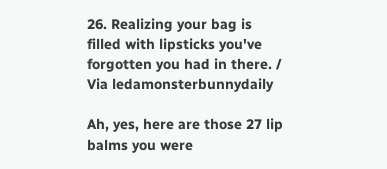26. Realizing your bag is filled with lipsticks you've forgotten you had in there. / Via ledamonsterbunnydaily

Ah, yes, here are those 27 lip balms you were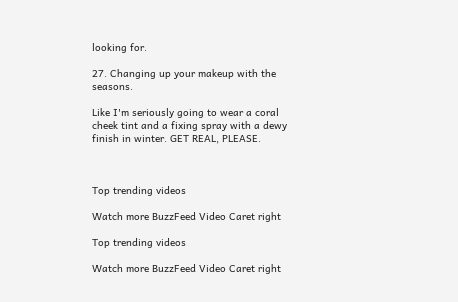looking for.

27. Changing up your makeup with the seasons.

Like I'm seriously going to wear a coral cheek tint and a fixing spray with a dewy finish in winter. GET REAL, PLEASE.



Top trending videos

Watch more BuzzFeed Video Caret right

Top trending videos

Watch more BuzzFeed Video Caret right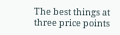The best things at three price points